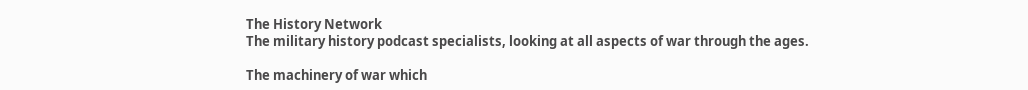The History Network
The military history podcast specialists, looking at all aspects of war through the ages.

The machinery of war which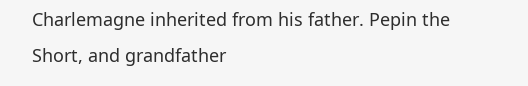Charlemagne inherited from his father. Pepin the Short, and grandfather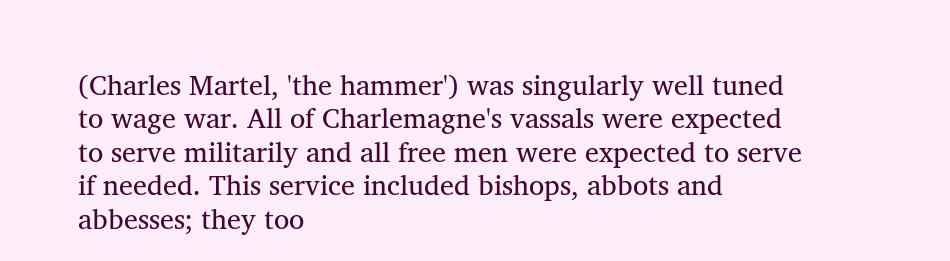(Charles Martel, 'the hammer') was singularly well tuned to wage war. All of Charlemagne's vassals were expected to serve militarily and all free men were expected to serve if needed. This service included bishops, abbots and abbesses; they too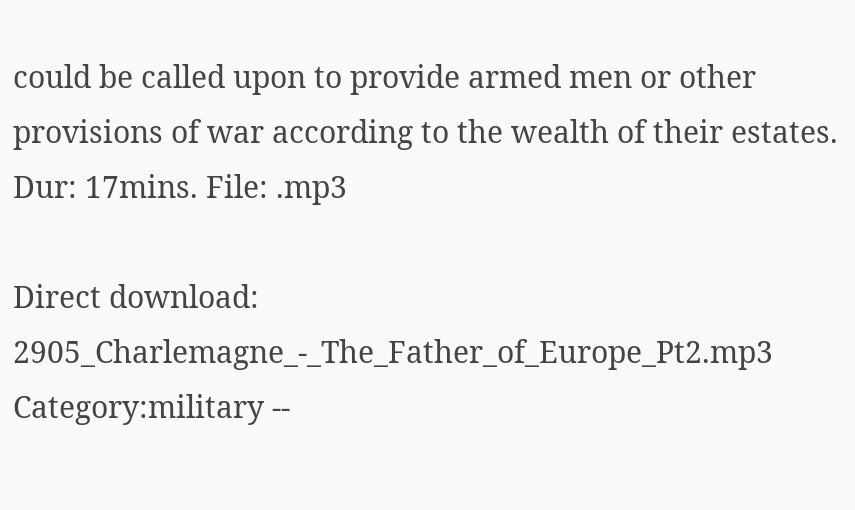could be called upon to provide armed men or other provisions of war according to the wealth of their estates. Dur: 17mins. File: .mp3

Direct download: 2905_Charlemagne_-_The_Father_of_Europe_Pt2.mp3
Category:military --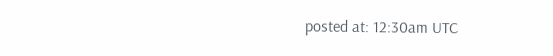posted at: 12:30am UTC